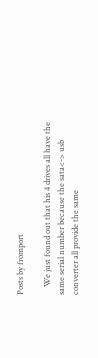Posts by fromport

    We just found out that his 4 drives all have the same serial number because the sata<-> usb converter all provide the same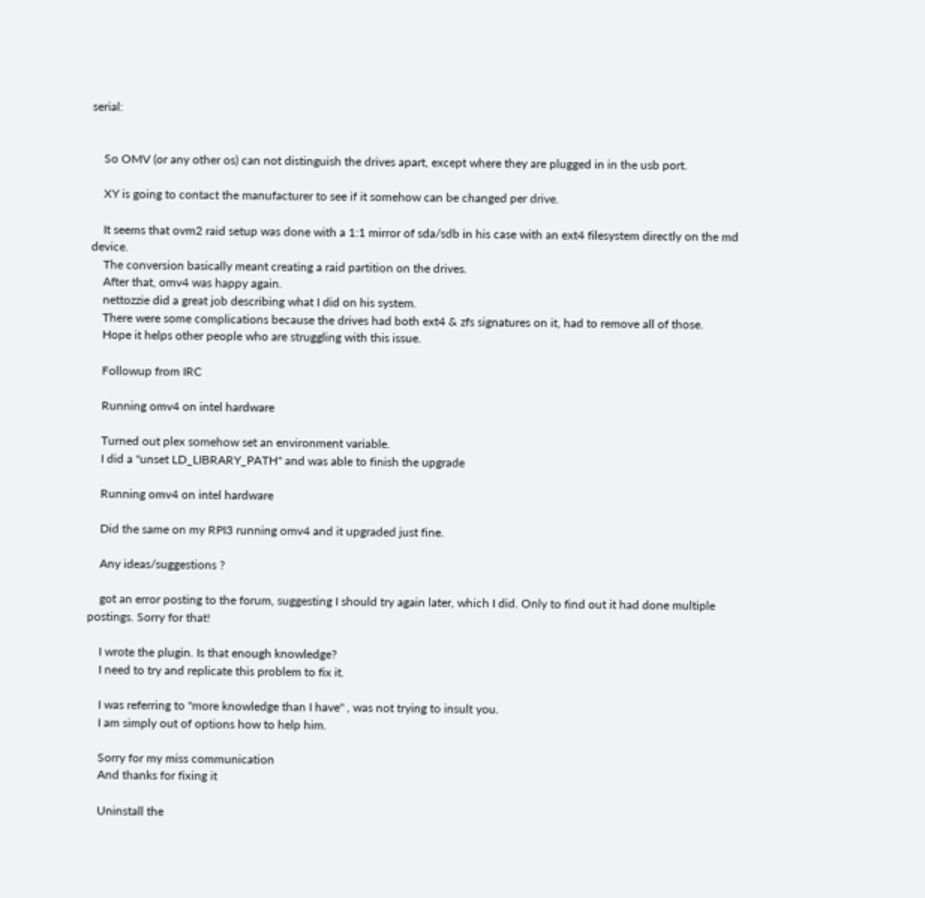serial:


    So OMV (or any other os) can not distinguish the drives apart, except where they are plugged in in the usb port.

    XY is going to contact the manufacturer to see if it somehow can be changed per drive.

    It seems that ovm2 raid setup was done with a 1:1 mirror of sda/sdb in his case with an ext4 filesystem directly on the md device.
    The conversion basically meant creating a raid partition on the drives.
    After that, omv4 was happy again.
    nettozzie did a great job describing what I did on his system.
    There were some complications because the drives had both ext4 & zfs signatures on it, had to remove all of those.
    Hope it helps other people who are struggling with this issue.

    Followup from IRC

    Running omv4 on intel hardware

    Turned out plex somehow set an environment variable.
    I did a "unset LD_LIBRARY_PATH" and was able to finish the upgrade

    Running omv4 on intel hardware

    Did the same on my RPI3 running omv4 and it upgraded just fine.

    Any ideas/suggestions ?

    got an error posting to the forum, suggesting I should try again later, which I did. Only to find out it had done multiple postings. Sorry for that!

    I wrote the plugin. Is that enough knowledge?
    I need to try and replicate this problem to fix it.

    I was referring to "more knowledge than I have" , was not trying to insult you.
    I am simply out of options how to help him.

    Sorry for my miss communication
    And thanks for fixing it

    Uninstall the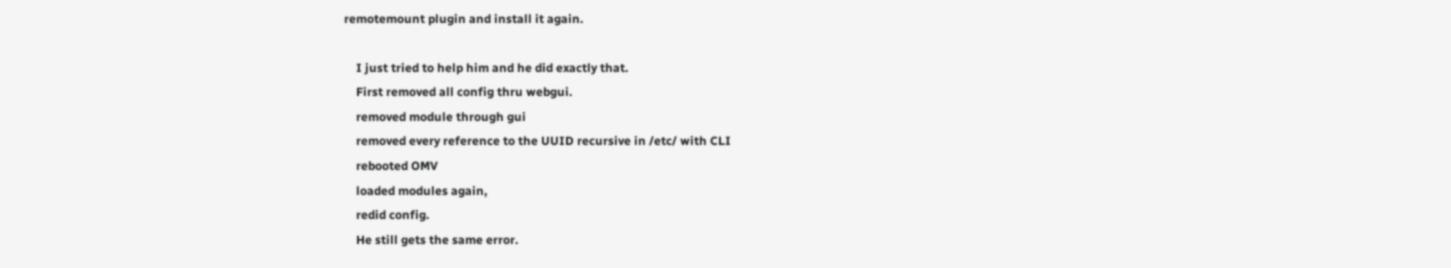remotemount plugin and install it again.

    I just tried to help him and he did exactly that.
    First removed all config thru webgui.
    removed module through gui
    removed every reference to the UUID recursive in /etc/ with CLI
    rebooted OMV
    loaded modules again,
    redid config.
    He still gets the same error.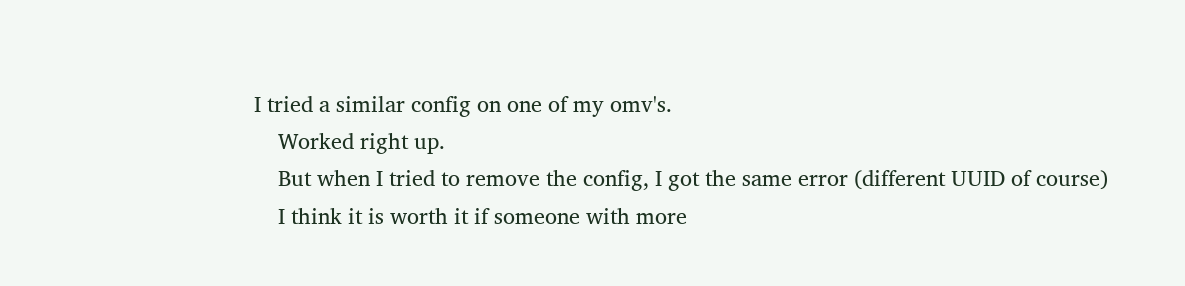I tried a similar config on one of my omv's.
    Worked right up.
    But when I tried to remove the config, I got the same error (different UUID of course)
    I think it is worth it if someone with more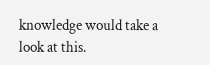knowledge would take a look at this.